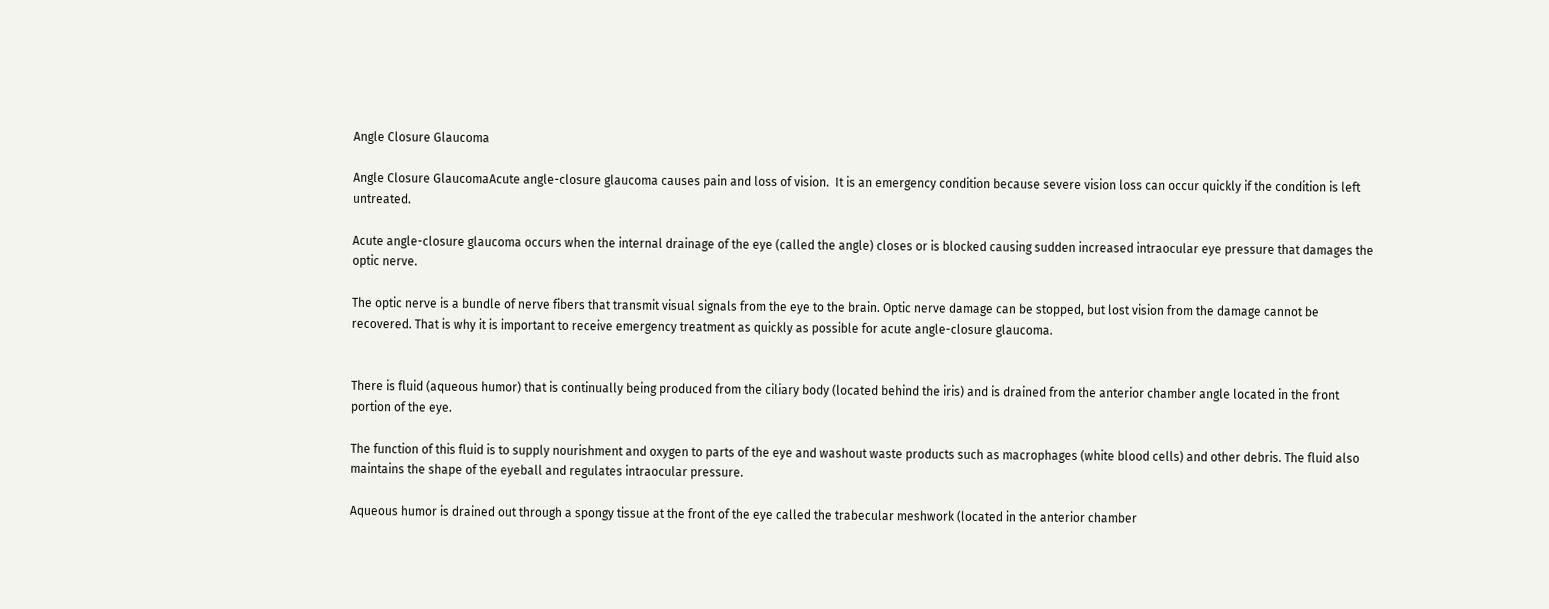Angle Closure Glaucoma

Angle Closure GlaucomaAcute angle-closure glaucoma causes pain and loss of vision.  It is an emergency condition because severe vision loss can occur quickly if the condition is left untreated.

Acute angle-closure glaucoma occurs when the internal drainage of the eye (called the angle) closes or is blocked causing sudden increased intraocular eye pressure that damages the optic nerve.

The optic nerve is a bundle of nerve fibers that transmit visual signals from the eye to the brain. Optic nerve damage can be stopped, but lost vision from the damage cannot be recovered. That is why it is important to receive emergency treatment as quickly as possible for acute angle-closure glaucoma.


There is fluid (aqueous humor) that is continually being produced from the ciliary body (located behind the iris) and is drained from the anterior chamber angle located in the front portion of the eye.

The function of this fluid is to supply nourishment and oxygen to parts of the eye and washout waste products such as macrophages (white blood cells) and other debris. The fluid also maintains the shape of the eyeball and regulates intraocular pressure.

Aqueous humor is drained out through a spongy tissue at the front of the eye called the trabecular meshwork (located in the anterior chamber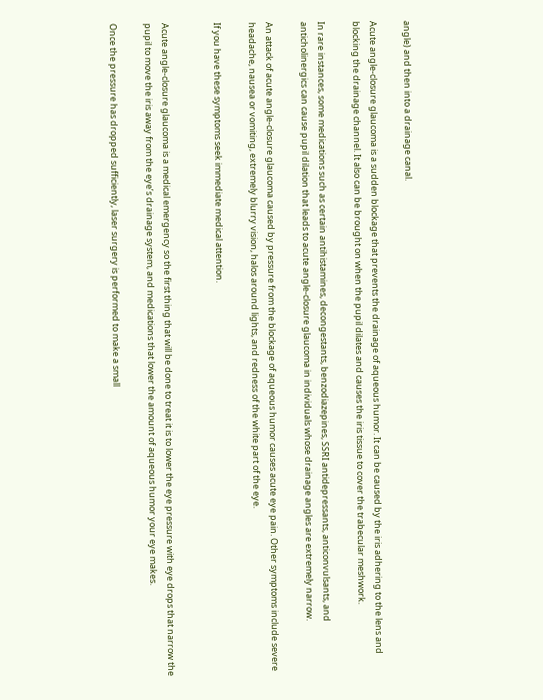angle) and then into a drainage canal.

Acute angle-closure glaucoma is a sudden blockage that prevents the drainage of aqueous humor. It can be caused by the iris adhering to the lens and blocking the drainage channel. It also can be brought on when the pupil dilates and causes the iris tissue to cover the trabecular meshwork.

In rare instances, some medications such as certain antihistamines, decongestants, benzodiazepines, SSRI antidepressants, anticonvulsants, and anticholinergics can cause pupil dilation that leads to acute angle-closure glaucoma in individuals whose drainage angles are extremely narrow.

An attack of acute angle-closure glaucoma caused by pressure from the blockage of aqueous humor causes acute eye pain. Other symptoms include severe headache, nausea or vomiting, extremely blurry vision, halos around lights, and redness of the white part of the eye.

If you have these symptoms seek immediate medical attention.


Acute angle-closure glaucoma is a medical emergency so the first thing that will be done to treat it is to lower the eye pressure with eye drops that narrow the pupil to move the iris away from the eye’s drainage system, and medications that lower the amount of aqueous humor your eye makes.

Once the pressure has dropped sufficiently, laser surgery is performed to make a small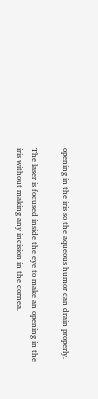opening in the iris so the aqueous humor can drain properly.

The laser is focused inside the eye to make an opening in the iris without making any incision in the cornea.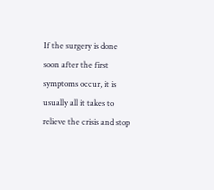If the surgery is done soon after the first symptoms occur, it is usually all it takes to relieve the crisis and stop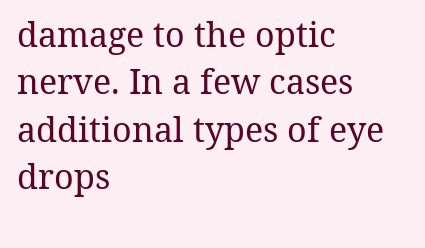damage to the optic nerve. In a few cases additional types of eye drops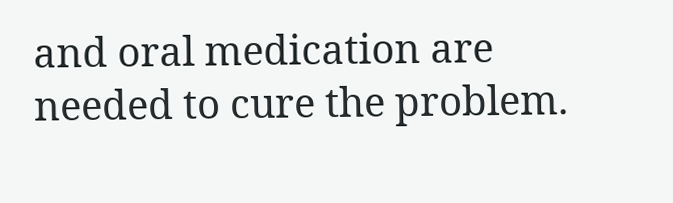and oral medication are needed to cure the problem.